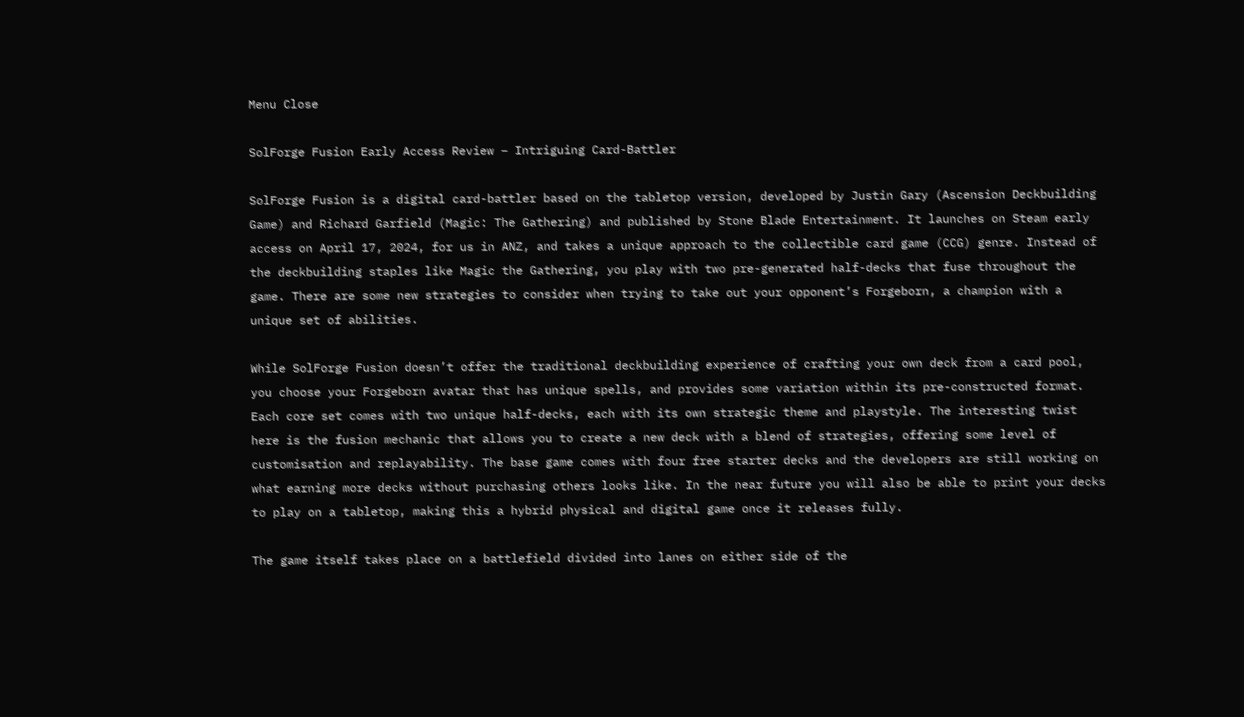Menu Close

SolForge Fusion Early Access Review – Intriguing Card-Battler

SolForge Fusion is a digital card-battler based on the tabletop version, developed by Justin Gary (Ascension Deckbuilding Game) and Richard Garfield (Magic: The Gathering) and published by Stone Blade Entertainment. It launches on Steam early access on April 17, 2024, for us in ANZ, and takes a unique approach to the collectible card game (CCG) genre. Instead of the deckbuilding staples like Magic the Gathering, you play with two pre-generated half-decks that fuse throughout the game. There are some new strategies to consider when trying to take out your opponent’s Forgeborn, a champion with a unique set of abilities.

While SolForge Fusion doesn’t offer the traditional deckbuilding experience of crafting your own deck from a card pool, you choose your Forgeborn avatar that has unique spells, and provides some variation within its pre-constructed format. Each core set comes with two unique half-decks, each with its own strategic theme and playstyle. The interesting twist here is the fusion mechanic that allows you to create a new deck with a blend of strategies, offering some level of customisation and replayability. The base game comes with four free starter decks and the developers are still working on what earning more decks without purchasing others looks like. In the near future you will also be able to print your decks to play on a tabletop, making this a hybrid physical and digital game once it releases fully.

The game itself takes place on a battlefield divided into lanes on either side of the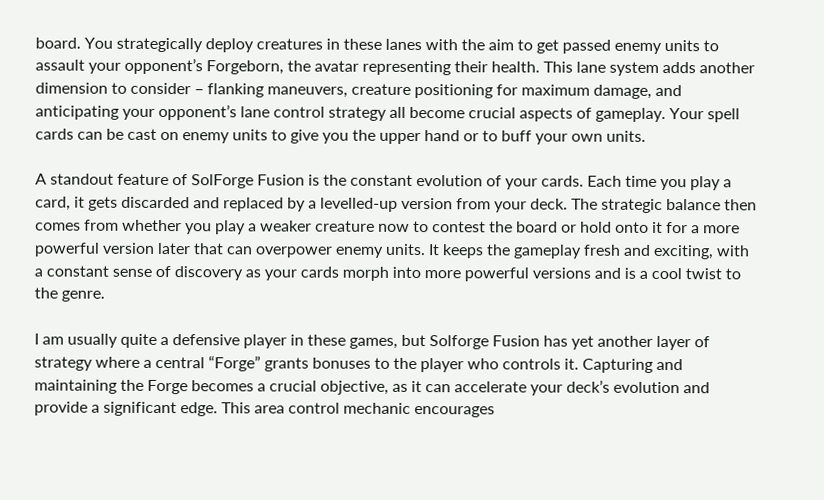board. You strategically deploy creatures in these lanes with the aim to get passed enemy units to assault your opponent’s Forgeborn, the avatar representing their health. This lane system adds another dimension to consider – flanking maneuvers, creature positioning for maximum damage, and anticipating your opponent’s lane control strategy all become crucial aspects of gameplay. Your spell cards can be cast on enemy units to give you the upper hand or to buff your own units.

A standout feature of SolForge Fusion is the constant evolution of your cards. Each time you play a card, it gets discarded and replaced by a levelled-up version from your deck. The strategic balance then comes from whether you play a weaker creature now to contest the board or hold onto it for a more powerful version later that can overpower enemy units. It keeps the gameplay fresh and exciting, with a constant sense of discovery as your cards morph into more powerful versions and is a cool twist to the genre.

I am usually quite a defensive player in these games, but Solforge Fusion has yet another layer of strategy where a central “Forge” grants bonuses to the player who controls it. Capturing and maintaining the Forge becomes a crucial objective, as it can accelerate your deck’s evolution and provide a significant edge. This area control mechanic encourages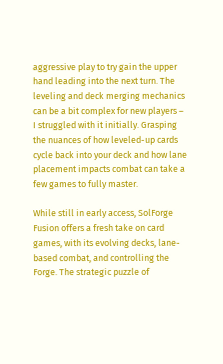aggressive play to try gain the upper hand leading into the next turn. The leveling and deck merging mechanics can be a bit complex for new players – I struggled with it initially. Grasping the nuances of how leveled-up cards cycle back into your deck and how lane placement impacts combat can take a few games to fully master.

While still in early access, SolForge Fusion offers a fresh take on card games, with its evolving decks, lane-based combat, and controlling the Forge. The strategic puzzle of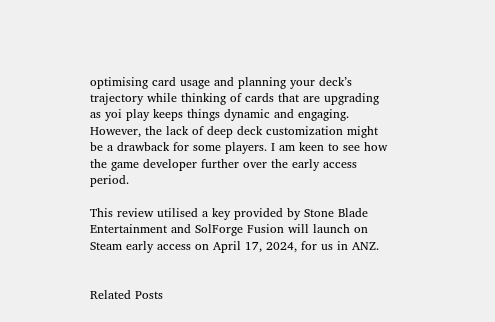optimising card usage and planning your deck’s trajectory while thinking of cards that are upgrading as yoi play keeps things dynamic and engaging. However, the lack of deep deck customization might be a drawback for some players. I am keen to see how the game developer further over the early access period.

This review utilised a key provided by Stone Blade Entertainment and SolForge Fusion will launch on Steam early access on April 17, 2024, for us in ANZ.


Related Posts